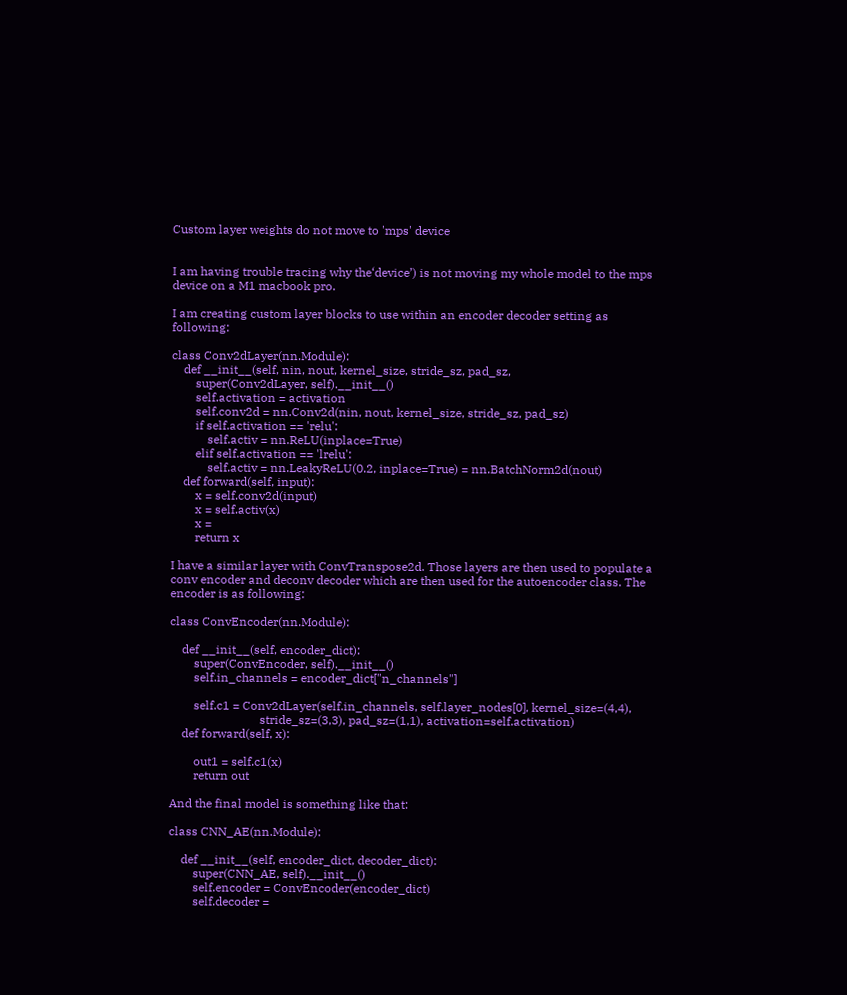Custom layer weights do not move to 'mps' device


I am having trouble tracing why the‘device’) is not moving my whole model to the mps device on a M1 macbook pro.

I am creating custom layer blocks to use within an encoder decoder setting as following:

class Conv2dLayer(nn.Module):
    def __init__(self, nin, nout, kernel_size, stride_sz, pad_sz,
        super(Conv2dLayer, self).__init__()
        self.activation = activation
        self.conv2d = nn.Conv2d(nin, nout, kernel_size, stride_sz, pad_sz)
        if self.activation == 'relu':
            self.activ = nn.ReLU(inplace=True)
        elif self.activation == 'lrelu':
            self.activ = nn.LeakyReLU(0.2, inplace=True) = nn.BatchNorm2d(nout)
    def forward(self, input):
        x = self.conv2d(input)
        x = self.activ(x)
        x =
        return x

I have a similar layer with ConvTranspose2d. Those layers are then used to populate a conv encoder and deconv decoder which are then used for the autoencoder class. The encoder is as following:

class ConvEncoder(nn.Module):

    def __init__(self, encoder_dict):
        super(ConvEncoder, self).__init__()
        self.in_channels = encoder_dict["n_channels"]

        self.c1 = Conv2dLayer(self.in_channels, self.layer_nodes[0], kernel_size=(4,4),
                              stride_sz=(3,3), pad_sz=(1,1), activation=self.activation)
    def forward(self, x):

        out1 = self.c1(x)
        return out

And the final model is something like that:

class CNN_AE(nn.Module):

    def __init__(self, encoder_dict, decoder_dict):
        super(CNN_AE, self).__init__()
        self.encoder = ConvEncoder(encoder_dict)
        self.decoder =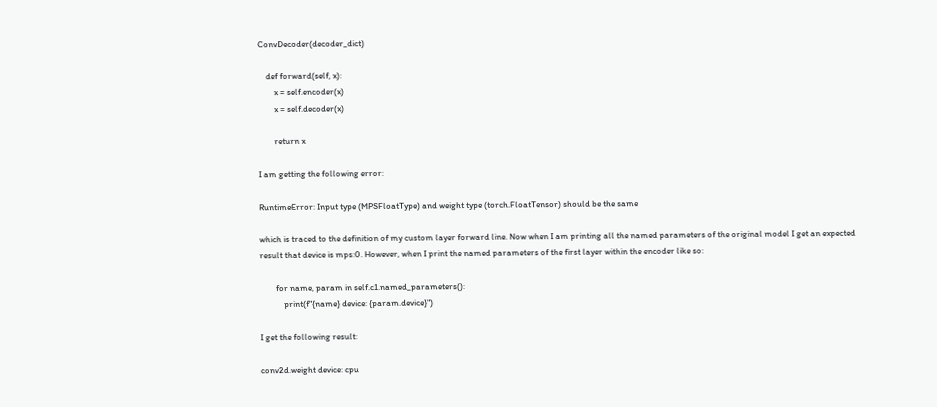ConvDecoder(decoder_dict)

    def forward(self, x):
        x = self.encoder(x)
        x = self.decoder(x)

        return x

I am getting the following error:

RuntimeError: Input type (MPSFloatType) and weight type (torch.FloatTensor) should be the same

which is traced to the definition of my custom layer forward line. Now when I am printing all the named parameters of the original model I get an expected result that device is mps:0. However, when I print the named parameters of the first layer within the encoder like so:

        for name, param in self.c1.named_parameters():
            print(f"{name} device: {param.device}")

I get the following result:

conv2d.weight device: cpu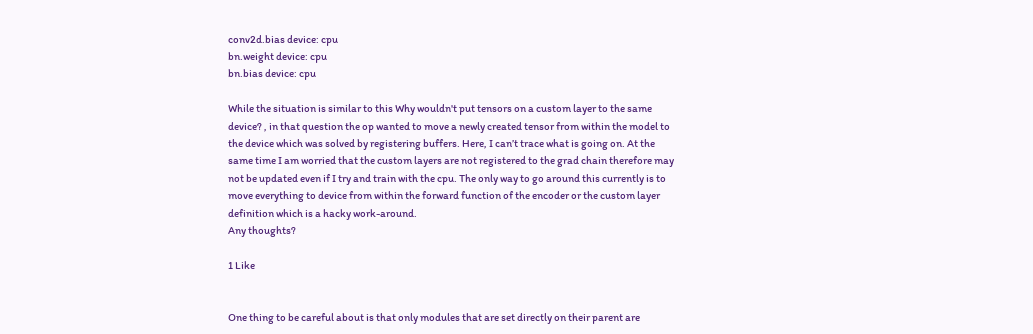conv2d.bias device: cpu
bn.weight device: cpu
bn.bias device: cpu

While the situation is similar to this Why wouldn't put tensors on a custom layer to the same device? , in that question the op wanted to move a newly created tensor from within the model to the device which was solved by registering buffers. Here, I can’t trace what is going on. At the same time I am worried that the custom layers are not registered to the grad chain therefore may not be updated even if I try and train with the cpu. The only way to go around this currently is to move everything to device from within the forward function of the encoder or the custom layer definition which is a hacky work-around.
Any thoughts?

1 Like


One thing to be careful about is that only modules that are set directly on their parent are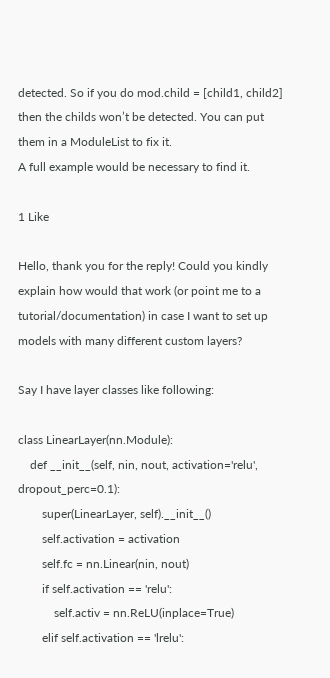detected. So if you do mod.child = [child1, child2] then the childs won’t be detected. You can put them in a ModuleList to fix it.
A full example would be necessary to find it.

1 Like

Hello, thank you for the reply! Could you kindly explain how would that work (or point me to a tutorial/documentation) in case I want to set up models with many different custom layers?

Say I have layer classes like following:

class LinearLayer(nn.Module):
    def __init__(self, nin, nout, activation='relu', dropout_perc=0.1):
        super(LinearLayer, self).__init__()
        self.activation = activation
        self.fc = nn.Linear(nin, nout)
        if self.activation == 'relu':
            self.activ = nn.ReLU(inplace=True)
        elif self.activation == 'lrelu':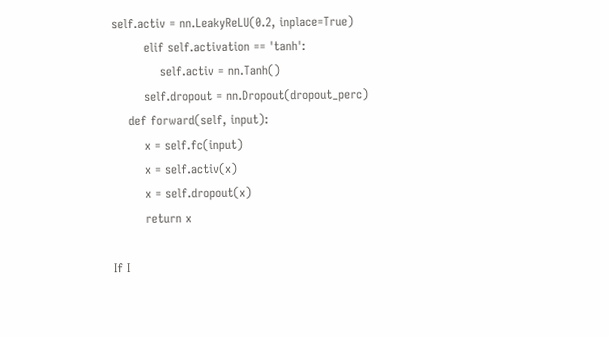self.activ = nn.LeakyReLU(0.2, inplace=True)
        elif self.activation == 'tanh':
            self.activ = nn.Tanh()
        self.dropout = nn.Dropout(dropout_perc)
    def forward(self, input):
        x = self.fc(input)
        x = self.activ(x)
        x = self.dropout(x)
        return x

If I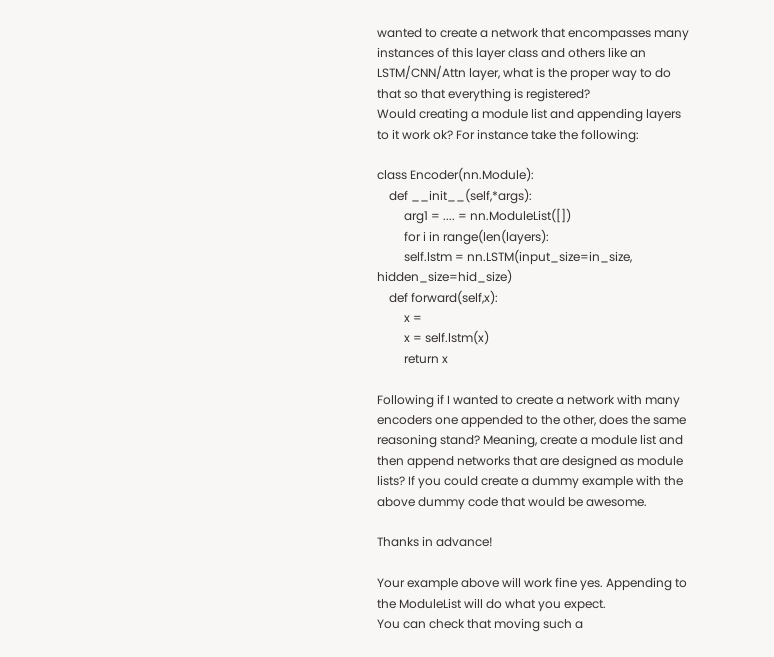wanted to create a network that encompasses many instances of this layer class and others like an LSTM/CNN/Attn layer, what is the proper way to do that so that everything is registered?
Would creating a module list and appending layers to it work ok? For instance take the following:

class Encoder(nn.Module):
    def __init__(self,*args):
         arg1 = .... = nn.ModuleList([])
         for i in range(len(layers):
         self.lstm = nn.LSTM(input_size=in_size, hidden_size=hid_size)
    def forward(self,x):
         x =
         x = self.lstm(x)
         return x

Following if I wanted to create a network with many encoders one appended to the other, does the same reasoning stand? Meaning, create a module list and then append networks that are designed as module lists? If you could create a dummy example with the above dummy code that would be awesome.

Thanks in advance!

Your example above will work fine yes. Appending to the ModuleList will do what you expect.
You can check that moving such a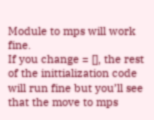Module to mps will work fine.
If you change = [], the rest of the inittialization code will run fine but you’ll see that the move to mps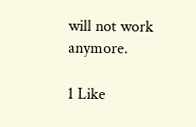will not work anymore.

1 Like